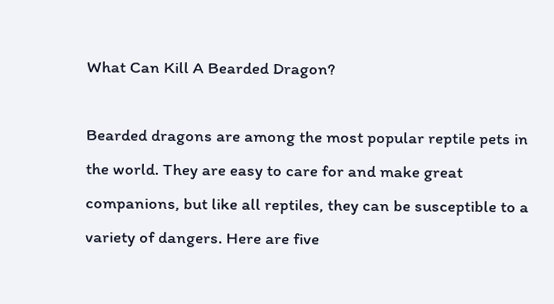What Can Kill A Bearded Dragon?

Bearded dragons are among the most popular reptile pets in the world. They are easy to care for and make great companions, but like all reptiles, they can be susceptible to a variety of dangers. Here are five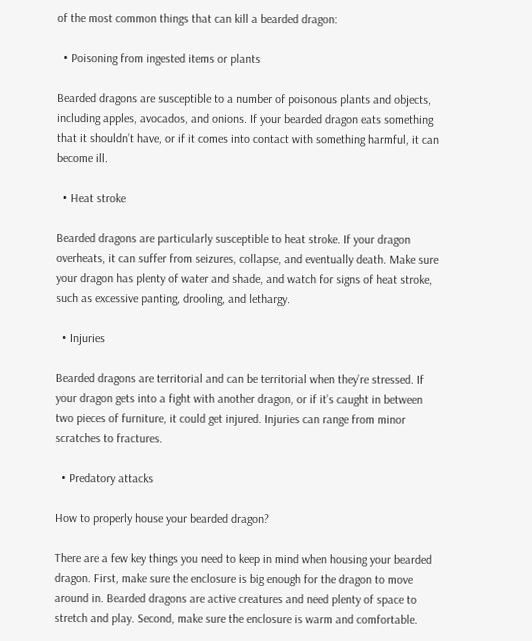of the most common things that can kill a bearded dragon:

  • Poisoning from ingested items or plants

Bearded dragons are susceptible to a number of poisonous plants and objects, including apples, avocados, and onions. If your bearded dragon eats something that it shouldn’t have, or if it comes into contact with something harmful, it can become ill.

  • Heat stroke

Bearded dragons are particularly susceptible to heat stroke. If your dragon overheats, it can suffer from seizures, collapse, and eventually death. Make sure your dragon has plenty of water and shade, and watch for signs of heat stroke, such as excessive panting, drooling, and lethargy.

  • Injuries

Bearded dragons are territorial and can be territorial when they’re stressed. If your dragon gets into a fight with another dragon, or if it’s caught in between two pieces of furniture, it could get injured. Injuries can range from minor scratches to fractures.

  • Predatory attacks

How to properly house your bearded dragon?

There are a few key things you need to keep in mind when housing your bearded dragon. First, make sure the enclosure is big enough for the dragon to move around in. Bearded dragons are active creatures and need plenty of space to stretch and play. Second, make sure the enclosure is warm and comfortable.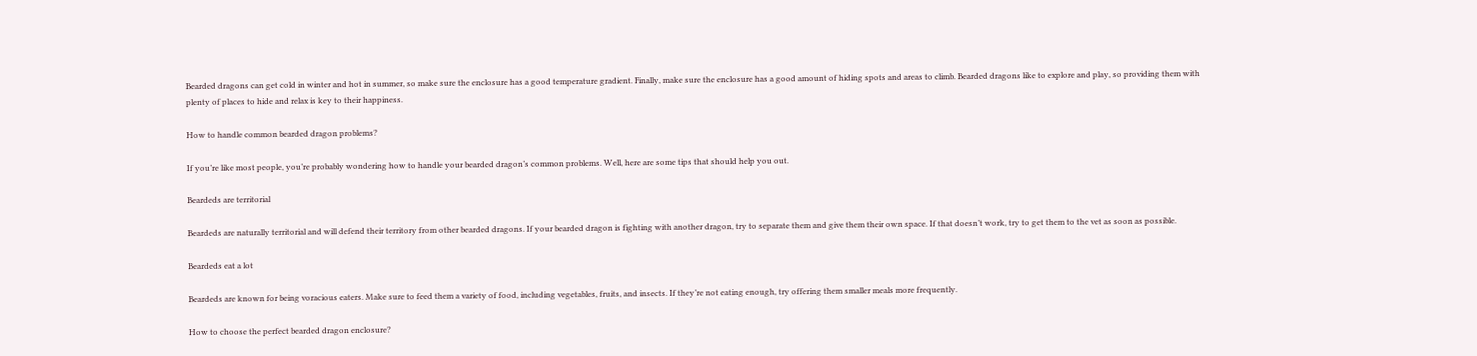Bearded dragons can get cold in winter and hot in summer, so make sure the enclosure has a good temperature gradient. Finally, make sure the enclosure has a good amount of hiding spots and areas to climb. Bearded dragons like to explore and play, so providing them with plenty of places to hide and relax is key to their happiness.

How to handle common bearded dragon problems?

If you’re like most people, you’re probably wondering how to handle your bearded dragon’s common problems. Well, here are some tips that should help you out.

Beardeds are territorial

Beardeds are naturally territorial and will defend their territory from other bearded dragons. If your bearded dragon is fighting with another dragon, try to separate them and give them their own space. If that doesn’t work, try to get them to the vet as soon as possible.

Beardeds eat a lot

Beardeds are known for being voracious eaters. Make sure to feed them a variety of food, including vegetables, fruits, and insects. If they’re not eating enough, try offering them smaller meals more frequently.

How to choose the perfect bearded dragon enclosure?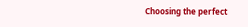Choosing the perfect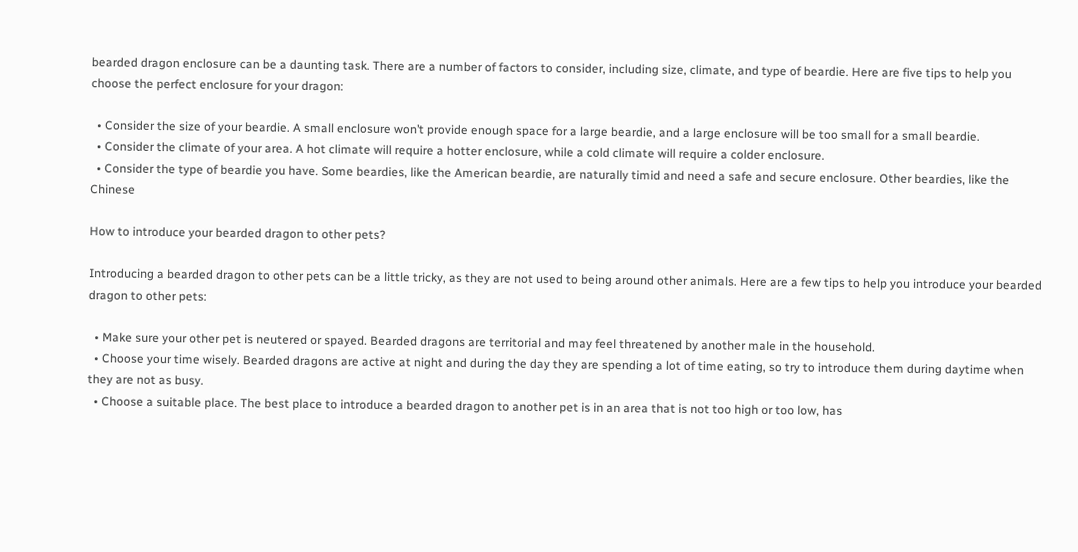bearded dragon enclosure can be a daunting task. There are a number of factors to consider, including size, climate, and type of beardie. Here are five tips to help you choose the perfect enclosure for your dragon:

  • Consider the size of your beardie. A small enclosure won’t provide enough space for a large beardie, and a large enclosure will be too small for a small beardie.
  • Consider the climate of your area. A hot climate will require a hotter enclosure, while a cold climate will require a colder enclosure.
  • Consider the type of beardie you have. Some beardies, like the American beardie, are naturally timid and need a safe and secure enclosure. Other beardies, like the Chinese

How to introduce your bearded dragon to other pets?

Introducing a bearded dragon to other pets can be a little tricky, as they are not used to being around other animals. Here are a few tips to help you introduce your bearded dragon to other pets:

  • Make sure your other pet is neutered or spayed. Bearded dragons are territorial and may feel threatened by another male in the household.
  • Choose your time wisely. Bearded dragons are active at night and during the day they are spending a lot of time eating, so try to introduce them during daytime when they are not as busy.
  • Choose a suitable place. The best place to introduce a bearded dragon to another pet is in an area that is not too high or too low, has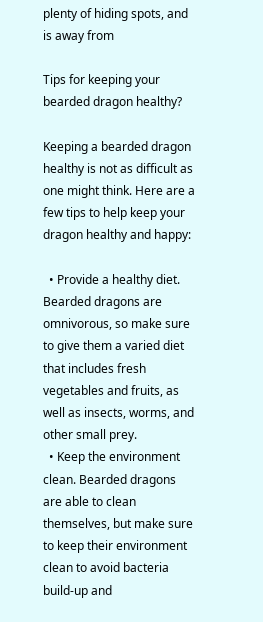plenty of hiding spots, and is away from

Tips for keeping your bearded dragon healthy?

Keeping a bearded dragon healthy is not as difficult as one might think. Here are a few tips to help keep your dragon healthy and happy:

  • Provide a healthy diet. Bearded dragons are omnivorous, so make sure to give them a varied diet that includes fresh vegetables and fruits, as well as insects, worms, and other small prey.
  • Keep the environment clean. Bearded dragons are able to clean themselves, but make sure to keep their environment clean to avoid bacteria build-up and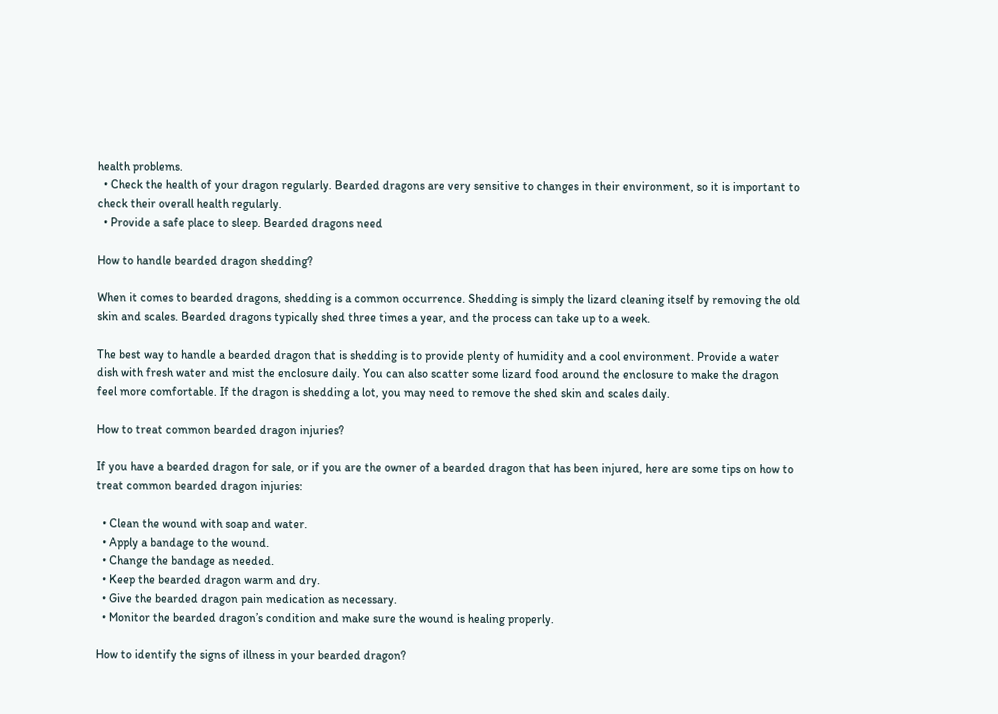health problems.
  • Check the health of your dragon regularly. Bearded dragons are very sensitive to changes in their environment, so it is important to check their overall health regularly.
  • Provide a safe place to sleep. Bearded dragons need

How to handle bearded dragon shedding?

When it comes to bearded dragons, shedding is a common occurrence. Shedding is simply the lizard cleaning itself by removing the old skin and scales. Bearded dragons typically shed three times a year, and the process can take up to a week.

The best way to handle a bearded dragon that is shedding is to provide plenty of humidity and a cool environment. Provide a water dish with fresh water and mist the enclosure daily. You can also scatter some lizard food around the enclosure to make the dragon feel more comfortable. If the dragon is shedding a lot, you may need to remove the shed skin and scales daily.

How to treat common bearded dragon injuries?

If you have a bearded dragon for sale, or if you are the owner of a bearded dragon that has been injured, here are some tips on how to treat common bearded dragon injuries:

  • Clean the wound with soap and water.
  • Apply a bandage to the wound.
  • Change the bandage as needed.
  • Keep the bearded dragon warm and dry.
  • Give the bearded dragon pain medication as necessary.
  • Monitor the bearded dragon’s condition and make sure the wound is healing properly.

How to identify the signs of illness in your bearded dragon?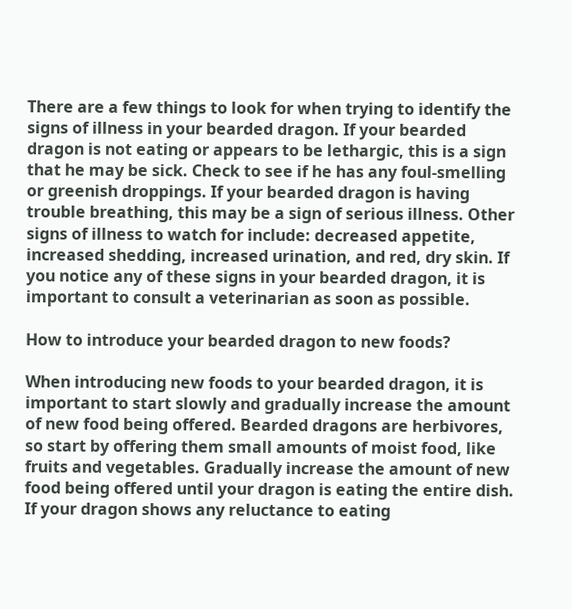There are a few things to look for when trying to identify the signs of illness in your bearded dragon. If your bearded dragon is not eating or appears to be lethargic, this is a sign that he may be sick. Check to see if he has any foul-smelling or greenish droppings. If your bearded dragon is having trouble breathing, this may be a sign of serious illness. Other signs of illness to watch for include: decreased appetite, increased shedding, increased urination, and red, dry skin. If you notice any of these signs in your bearded dragon, it is important to consult a veterinarian as soon as possible.

How to introduce your bearded dragon to new foods?

When introducing new foods to your bearded dragon, it is important to start slowly and gradually increase the amount of new food being offered. Bearded dragons are herbivores, so start by offering them small amounts of moist food, like fruits and vegetables. Gradually increase the amount of new food being offered until your dragon is eating the entire dish. If your dragon shows any reluctance to eating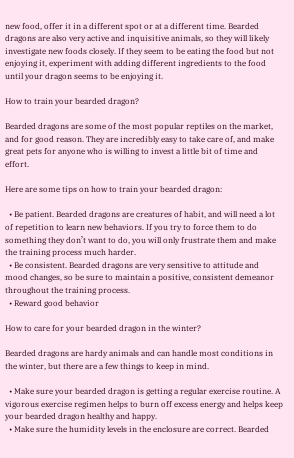new food, offer it in a different spot or at a different time. Bearded dragons are also very active and inquisitive animals, so they will likely investigate new foods closely. If they seem to be eating the food but not enjoying it, experiment with adding different ingredients to the food until your dragon seems to be enjoying it.

How to train your bearded dragon?

Bearded dragons are some of the most popular reptiles on the market, and for good reason. They are incredibly easy to take care of, and make great pets for anyone who is willing to invest a little bit of time and effort.

Here are some tips on how to train your bearded dragon:

  • Be patient. Bearded dragons are creatures of habit, and will need a lot of repetition to learn new behaviors. If you try to force them to do something they don’t want to do, you will only frustrate them and make the training process much harder.
  • Be consistent. Bearded dragons are very sensitive to attitude and mood changes, so be sure to maintain a positive, consistent demeanor throughout the training process.
  • Reward good behavior

How to care for your bearded dragon in the winter?

Bearded dragons are hardy animals and can handle most conditions in the winter, but there are a few things to keep in mind.

  • Make sure your bearded dragon is getting a regular exercise routine. A vigorous exercise regimen helps to burn off excess energy and helps keep your bearded dragon healthy and happy.
  • Make sure the humidity levels in the enclosure are correct. Bearded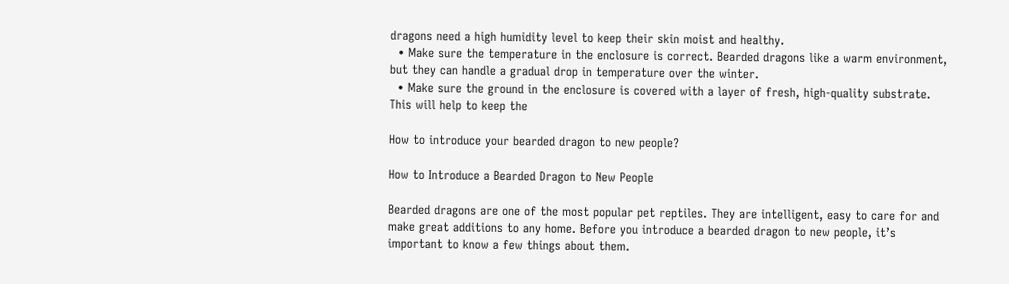dragons need a high humidity level to keep their skin moist and healthy.
  • Make sure the temperature in the enclosure is correct. Bearded dragons like a warm environment, but they can handle a gradual drop in temperature over the winter.
  • Make sure the ground in the enclosure is covered with a layer of fresh, high-quality substrate. This will help to keep the

How to introduce your bearded dragon to new people?

How to Introduce a Bearded Dragon to New People

Bearded dragons are one of the most popular pet reptiles. They are intelligent, easy to care for and make great additions to any home. Before you introduce a bearded dragon to new people, it’s important to know a few things about them.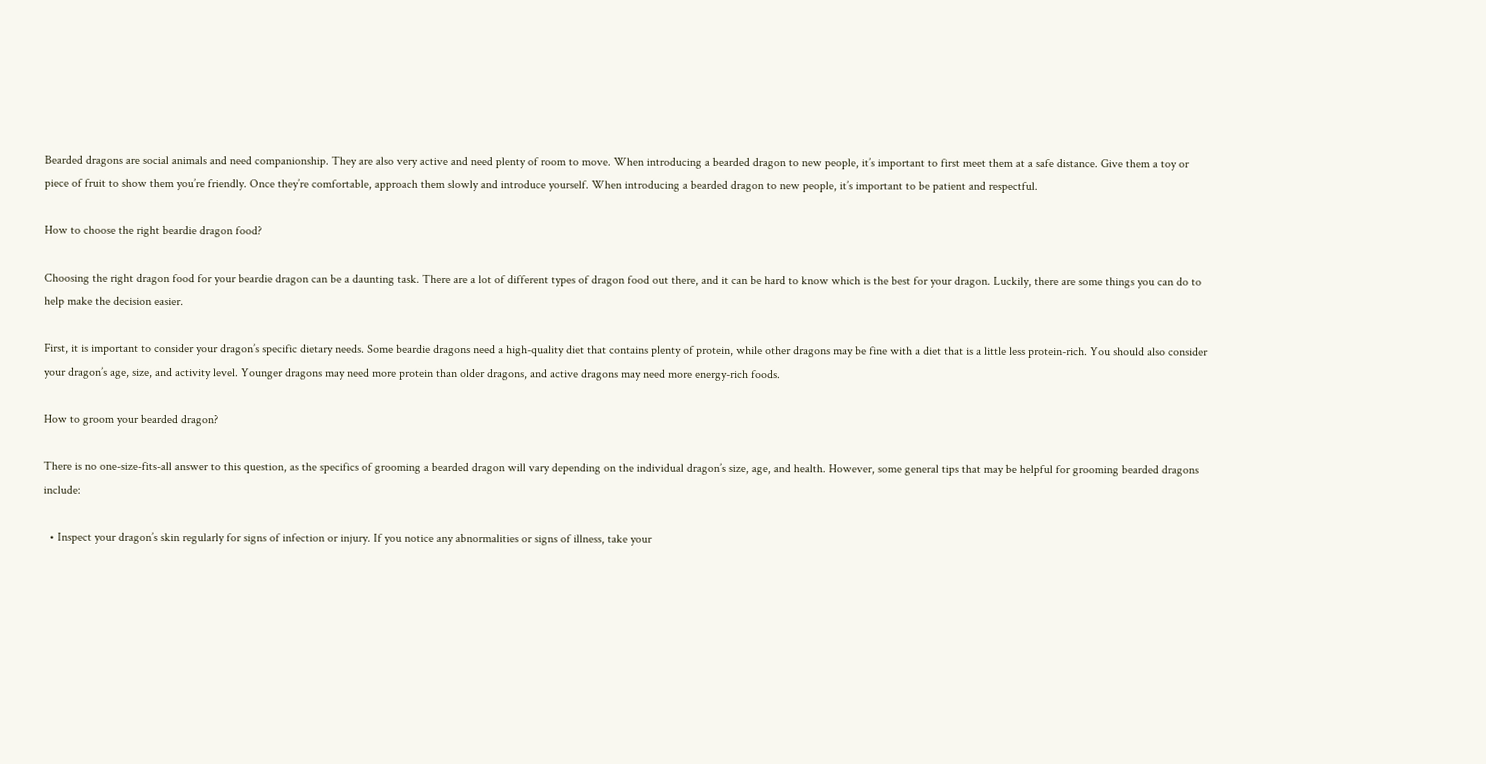Bearded dragons are social animals and need companionship. They are also very active and need plenty of room to move. When introducing a bearded dragon to new people, it’s important to first meet them at a safe distance. Give them a toy or piece of fruit to show them you’re friendly. Once they’re comfortable, approach them slowly and introduce yourself. When introducing a bearded dragon to new people, it’s important to be patient and respectful.

How to choose the right beardie dragon food?

Choosing the right dragon food for your beardie dragon can be a daunting task. There are a lot of different types of dragon food out there, and it can be hard to know which is the best for your dragon. Luckily, there are some things you can do to help make the decision easier.

First, it is important to consider your dragon’s specific dietary needs. Some beardie dragons need a high-quality diet that contains plenty of protein, while other dragons may be fine with a diet that is a little less protein-rich. You should also consider your dragon’s age, size, and activity level. Younger dragons may need more protein than older dragons, and active dragons may need more energy-rich foods.

How to groom your bearded dragon?

There is no one-size-fits-all answer to this question, as the specifics of grooming a bearded dragon will vary depending on the individual dragon’s size, age, and health. However, some general tips that may be helpful for grooming bearded dragons include:

  • Inspect your dragon’s skin regularly for signs of infection or injury. If you notice any abnormalities or signs of illness, take your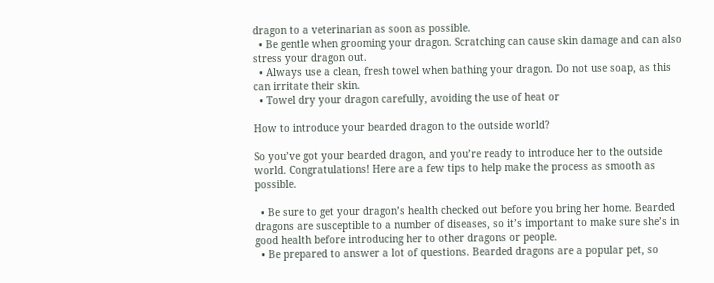dragon to a veterinarian as soon as possible.
  • Be gentle when grooming your dragon. Scratching can cause skin damage and can also stress your dragon out.
  • Always use a clean, fresh towel when bathing your dragon. Do not use soap, as this can irritate their skin.
  • Towel dry your dragon carefully, avoiding the use of heat or

How to introduce your bearded dragon to the outside world?

So you’ve got your bearded dragon, and you’re ready to introduce her to the outside world. Congratulations! Here are a few tips to help make the process as smooth as possible.

  • Be sure to get your dragon’s health checked out before you bring her home. Bearded dragons are susceptible to a number of diseases, so it’s important to make sure she’s in good health before introducing her to other dragons or people.
  • Be prepared to answer a lot of questions. Bearded dragons are a popular pet, so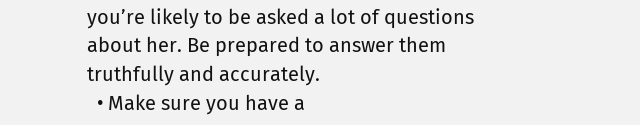you’re likely to be asked a lot of questions about her. Be prepared to answer them truthfully and accurately.
  • Make sure you have a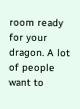room ready for your dragon. A lot of people want to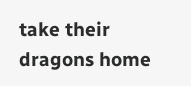take their dragons home